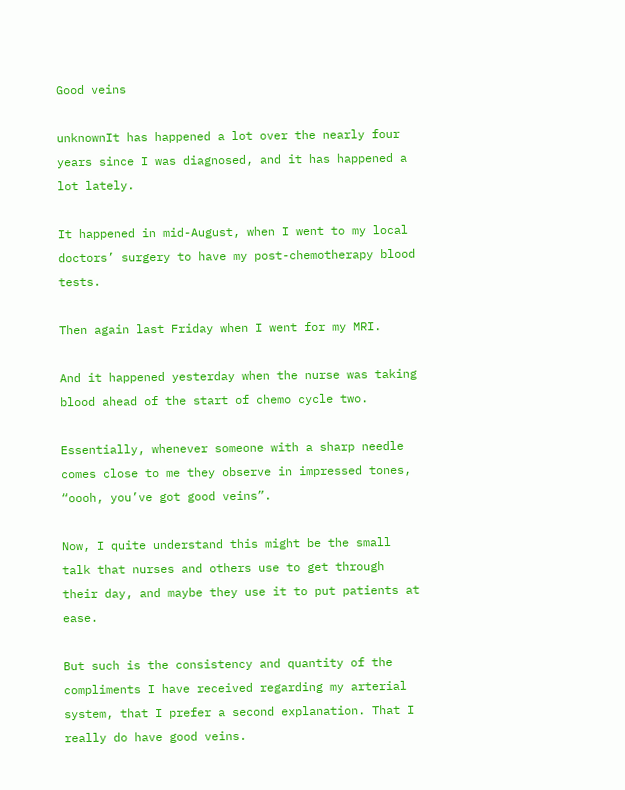Good veins

unknownIt has happened a lot over the nearly four years since I was diagnosed, and it has happened a lot lately.

It happened in mid-August, when I went to my local doctors’ surgery to have my post-chemotherapy blood tests.

Then again last Friday when I went for my MRI.

And it happened yesterday when the nurse was taking blood ahead of the start of chemo cycle two.

Essentially, whenever someone with a sharp needle comes close to me they observe in impressed tones, “oooh, you’ve got good veins”.

Now, I quite understand this might be the small talk that nurses and others use to get through their day, and maybe they use it to put patients at ease.

But such is the consistency and quantity of the compliments I have received regarding my arterial system, that I prefer a second explanation. That I really do have good veins.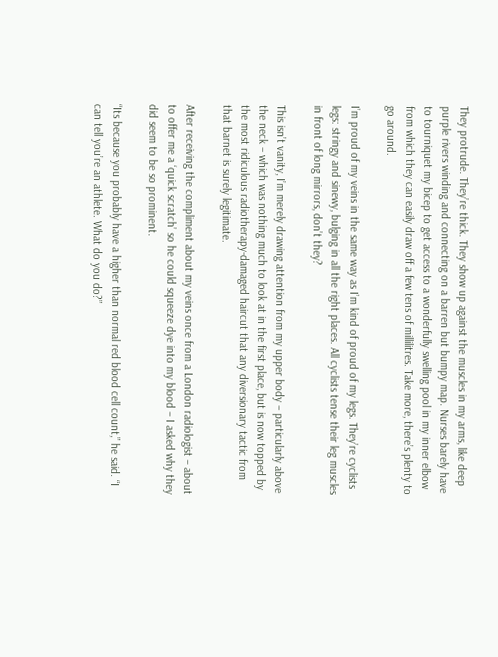They protrude. They’re thick. They show up against the muscles in my arms, like deep purple rivers winding and connecting on a barren but bumpy map. Nurses barely have to tourniquet my bicep to get access to a wonderfully swelling pool in my inner elbow from which they can easily draw off a few tens of millilitres. Take more, there’s plenty to go around.

I’m proud of my veins in the same way as I’m kind of proud of my legs. They’re cyclists legs: stringy and sinewy, bulging in all the right places. All cyclists tense their leg muscles in front of long mirrors, don’t they?

This isn’t vanity, I’m merely drawing attention from my upper body – particularly above the neck – which was nothing much to look at in the first place, but is now topped by the most ridiculous radiotherapy-damaged haircut that any diversionary tactic from that barnet is surely legitimate.

After receiving the compliment about my veins once from a London radiologist – about to offer me a ‘quick scratch’ so he could squeeze dye into my blood – I asked why they did seem to be so prominent.

“Its because you probably have a higher than normal red blood cell count,” he said. “I can tell you’re an athlete. What do you do?”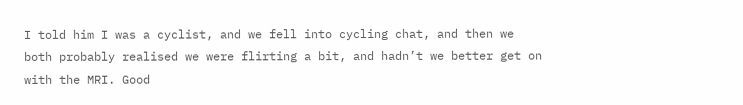I told him I was a cyclist, and we fell into cycling chat, and then we both probably realised we were flirting a bit, and hadn’t we better get on with the MRI. Good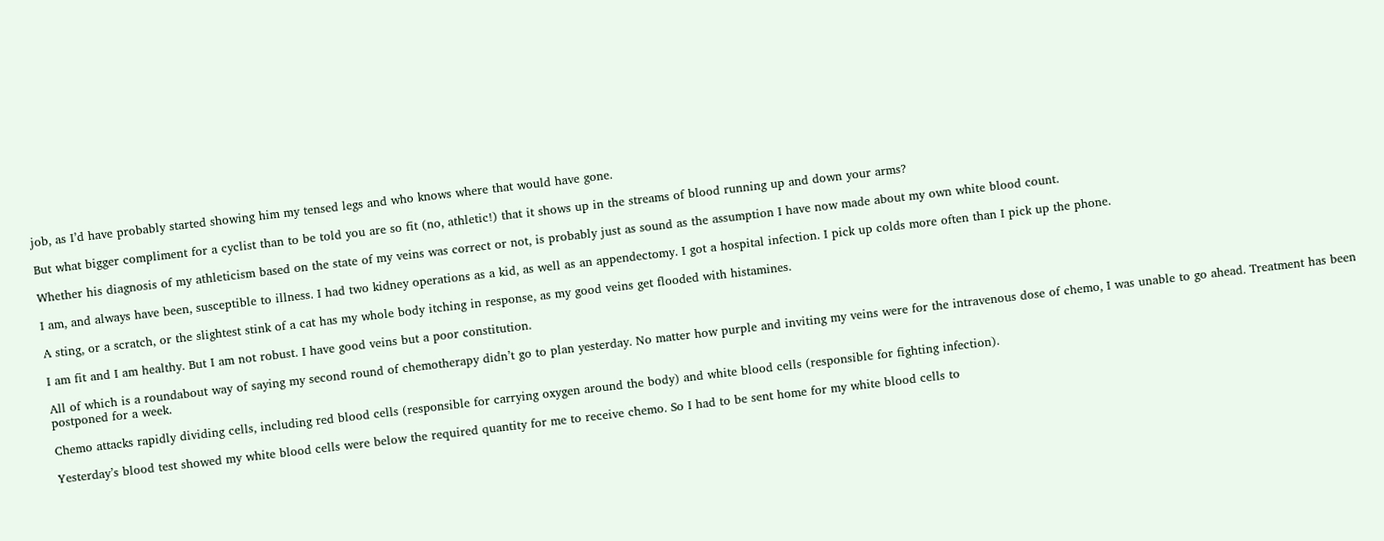job, as I’d have probably started showing him my tensed legs and who knows where that would have gone.

But what bigger compliment for a cyclist than to be told you are so fit (no, athletic!) that it shows up in the streams of blood running up and down your arms?

Whether his diagnosis of my athleticism based on the state of my veins was correct or not, is probably just as sound as the assumption I have now made about my own white blood count.

I am, and always have been, susceptible to illness. I had two kidney operations as a kid, as well as an appendectomy. I got a hospital infection. I pick up colds more often than I pick up the phone.

A sting, or a scratch, or the slightest stink of a cat has my whole body itching in response, as my good veins get flooded with histamines.

I am fit and I am healthy. But I am not robust. I have good veins but a poor constitution.

All of which is a roundabout way of saying my second round of chemotherapy didn’t go to plan yesterday. No matter how purple and inviting my veins were for the intravenous dose of chemo, I was unable to go ahead. Treatment has been postponed for a week.

Chemo attacks rapidly dividing cells, including red blood cells (responsible for carrying oxygen around the body) and white blood cells (responsible for fighting infection).

Yesterday’s blood test showed my white blood cells were below the required quantity for me to receive chemo. So I had to be sent home for my white blood cells to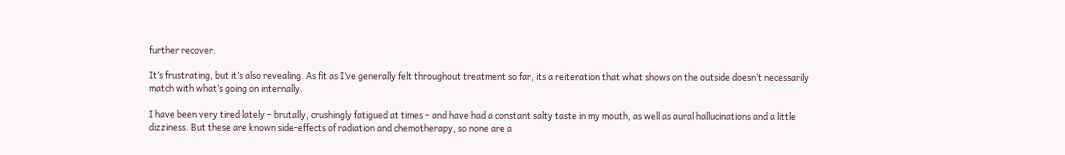further recover.

It’s frustrating, but it’s also revealing. As fit as I’ve generally felt throughout treatment so far, its a reiteration that what shows on the outside doesn’t necessarily match with what’s going on internally.

I have been very tired lately – brutally, crushingly fatigued at times – and have had a constant salty taste in my mouth, as well as aural hallucinations and a little dizziness. But these are known side-effects of radiation and chemotherapy, so none are a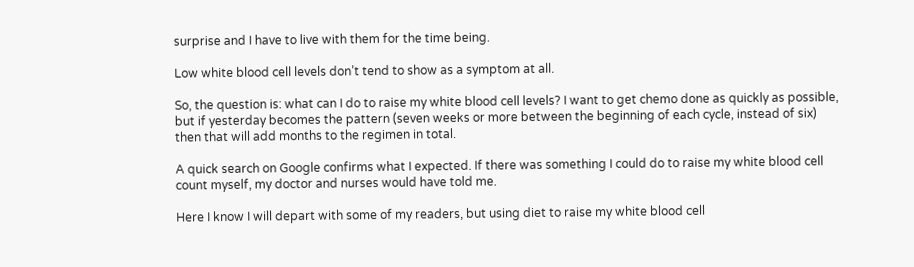surprise and I have to live with them for the time being.

Low white blood cell levels don’t tend to show as a symptom at all.

So, the question is: what can I do to raise my white blood cell levels? I want to get chemo done as quickly as possible, but if yesterday becomes the pattern (seven weeks or more between the beginning of each cycle, instead of six) then that will add months to the regimen in total.

A quick search on Google confirms what I expected. If there was something I could do to raise my white blood cell count myself, my doctor and nurses would have told me.

Here I know I will depart with some of my readers, but using diet to raise my white blood cell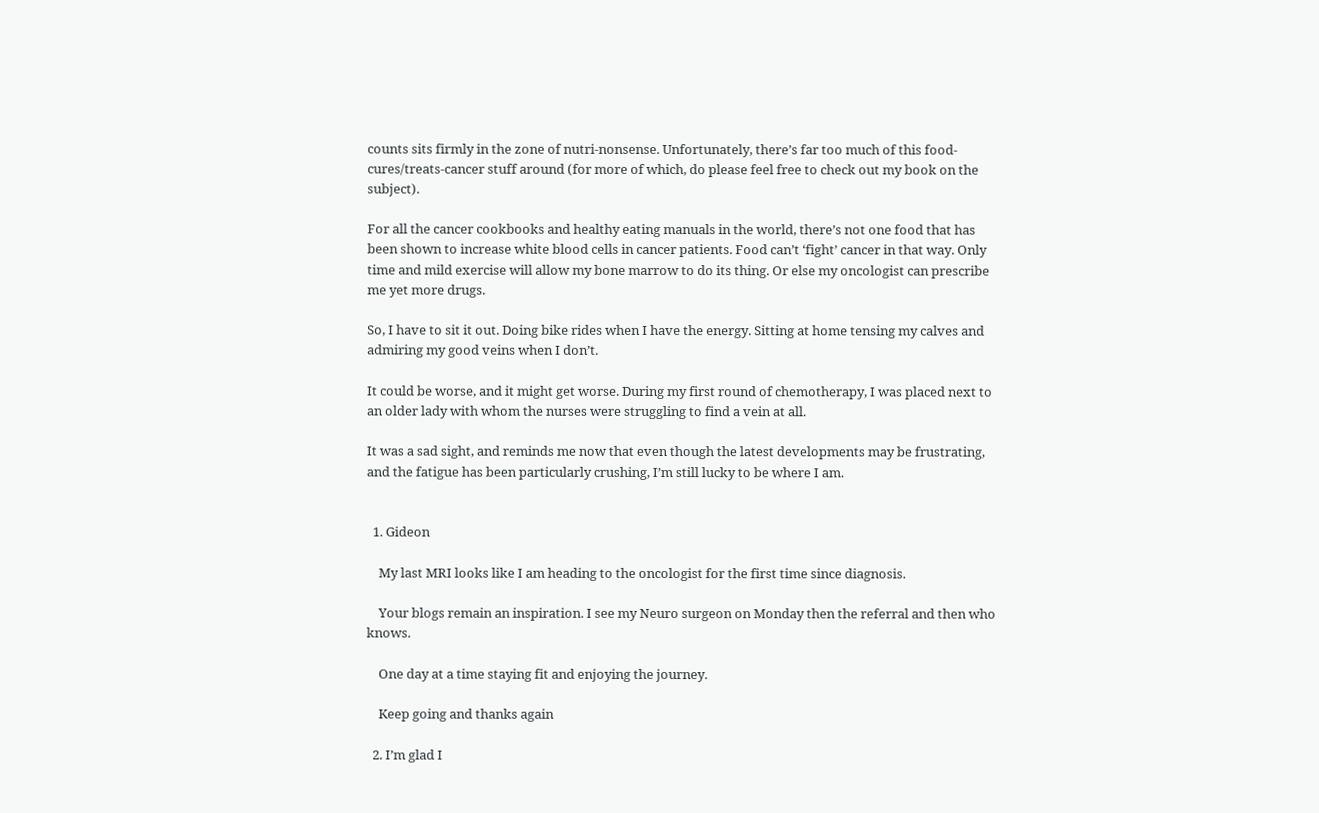counts sits firmly in the zone of nutri-nonsense. Unfortunately, there’s far too much of this food-cures/treats-cancer stuff around (for more of which, do please feel free to check out my book on the subject).

For all the cancer cookbooks and healthy eating manuals in the world, there’s not one food that has been shown to increase white blood cells in cancer patients. Food can’t ‘fight’ cancer in that way. Only time and mild exercise will allow my bone marrow to do its thing. Or else my oncologist can prescribe me yet more drugs.

So, I have to sit it out. Doing bike rides when I have the energy. Sitting at home tensing my calves and admiring my good veins when I don’t.

It could be worse, and it might get worse. During my first round of chemotherapy, I was placed next to an older lady with whom the nurses were struggling to find a vein at all.

It was a sad sight, and reminds me now that even though the latest developments may be frustrating, and the fatigue has been particularly crushing, I’m still lucky to be where I am.


  1. Gideon

    My last MRI looks like I am heading to the oncologist for the first time since diagnosis.

    Your blogs remain an inspiration. I see my Neuro surgeon on Monday then the referral and then who knows.

    One day at a time staying fit and enjoying the journey.

    Keep going and thanks again

  2. I’m glad I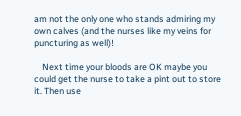am not the only one who stands admiring my own calves (and the nurses like my veins for puncturing as well)!

    Next time your bloods are OK maybe you could get the nurse to take a pint out to store it. Then use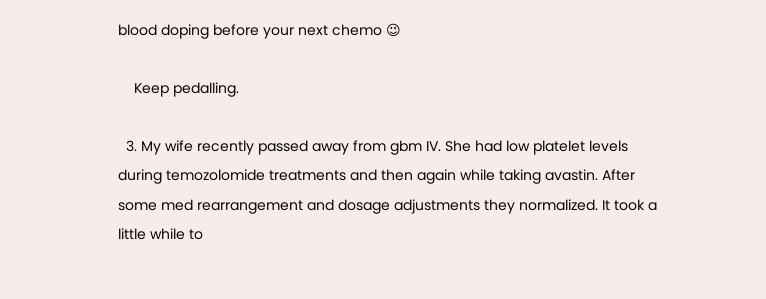blood doping before your next chemo 😉

    Keep pedalling.

  3. My wife recently passed away from gbm IV. She had low platelet levels during temozolomide treatments and then again while taking avastin. After some med rearrangement and dosage adjustments they normalized. It took a little while to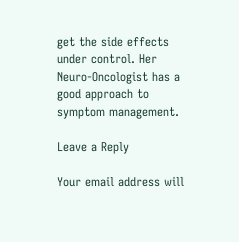get the side effects under control. Her Neuro-Oncologist has a good approach to symptom management.

Leave a Reply

Your email address will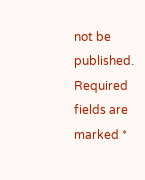not be published. Required fields are marked *